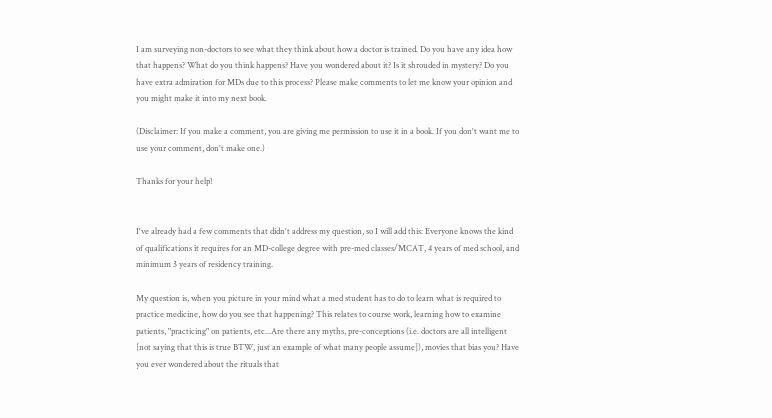I am surveying non-doctors to see what they think about how a doctor is trained. Do you have any idea how that happens? What do you think happens? Have you wondered about it? Is it shrouded in mystery? Do you have extra admiration for MDs due to this process? Please make comments to let me know your opinion and you might make it into my next book.

(Disclaimer: If you make a comment, you are giving me permission to use it in a book. If you don't want me to use your comment, don't make one.)

Thanks for your help!


I've already had a few comments that didn't address my question, so I will add this: Everyone knows the kind of qualifications it requires for an MD-college degree with pre-med classes/MCAT, 4 years of med school, and minimum 3 years of residency training.

My question is, when you picture in your mind what a med student has to do to learn what is required to practice medicine, how do you see that happening? This relates to course work, learning how to examine patients, "practicing" on patients, etc...Are there any myths, pre-conceptions (i.e. doctors are all intelligent [not saying that this is true BTW, just an example of what many people assume]), movies that bias you? Have you ever wondered about the rituals that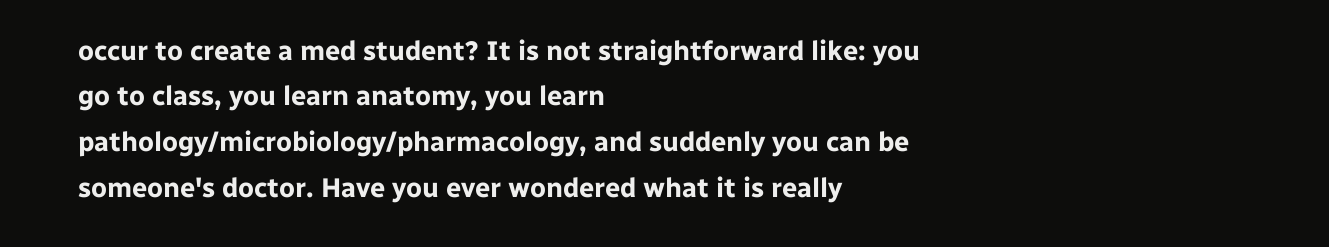occur to create a med student? It is not straightforward like: you go to class, you learn anatomy, you learn pathology/microbiology/pharmacology, and suddenly you can be someone's doctor. Have you ever wondered what it is really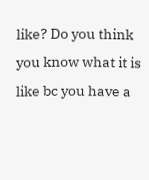like? Do you think you know what it is like bc you have a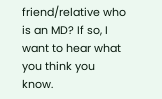friend/relative who is an MD? If so, I want to hear what you think you know.